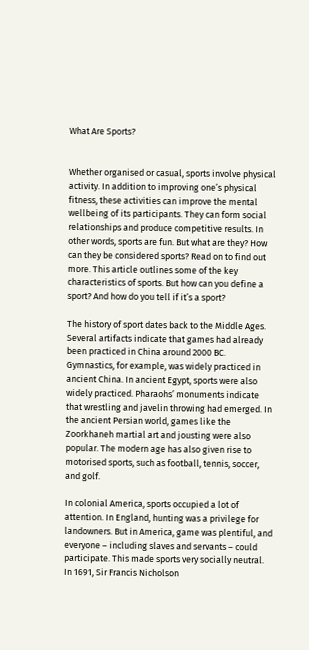What Are Sports?


Whether organised or casual, sports involve physical activity. In addition to improving one’s physical fitness, these activities can improve the mental wellbeing of its participants. They can form social relationships and produce competitive results. In other words, sports are fun. But what are they? How can they be considered sports? Read on to find out more. This article outlines some of the key characteristics of sports. But how can you define a sport? And how do you tell if it’s a sport?

The history of sport dates back to the Middle Ages. Several artifacts indicate that games had already been practiced in China around 2000 BC. Gymnastics, for example, was widely practiced in ancient China. In ancient Egypt, sports were also widely practiced. Pharaohs’ monuments indicate that wrestling and javelin throwing had emerged. In the ancient Persian world, games like the Zoorkhaneh martial art and jousting were also popular. The modern age has also given rise to motorised sports, such as football, tennis, soccer, and golf.

In colonial America, sports occupied a lot of attention. In England, hunting was a privilege for landowners. But in America, game was plentiful, and everyone – including slaves and servants – could participate. This made sports very socially neutral. In 1691, Sir Francis Nicholson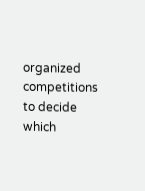organized competitions to decide which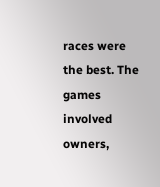races were the best. The games involved owners,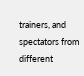trainers, and spectators from different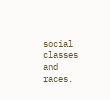social classes and races.